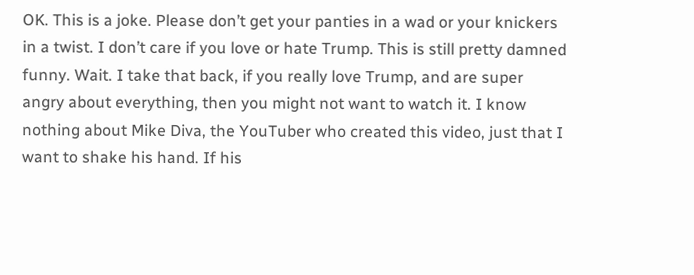OK. This is a joke. Please don’t get your panties in a wad or your knickers in a twist. I don’t care if you love or hate Trump. This is still pretty damned funny. Wait. I take that back, if you really love Trump, and are super angry about everything, then you might not want to watch it. I know nothing about Mike Diva, the YouTuber who created this video, just that I want to shake his hand. If his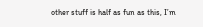other stuff is half as fun as this, I’m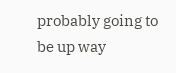probably going to be up way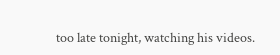too late tonight, watching his videos.